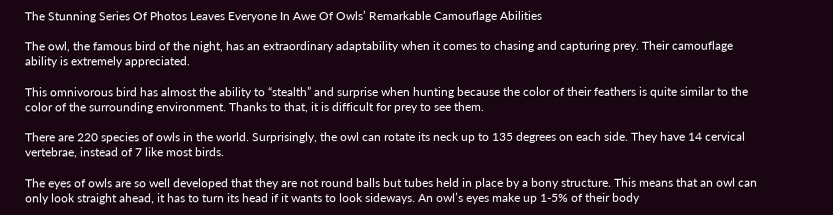The Stunning Series Of Photos Leaves Everyone In Awe Of Owls’ Remarkable Camouflage Abilities

The owl, the famous bird of the night, has an extraordinary adaptability when it comes to chasing and capturing prey. Their camouflage ability is extremely appreciated.

This omnivorous bird has almost the ability to “stealth” and surprise when hunting because the color of their feathers is quite similar to the color of the surrounding environment. Thanks to that, it is difficult for prey to see them.

There are 220 species of owls in the world. Surprisingly, the owl can rotate its neck up to 135 degrees on each side. They have 14 cervical vertebrae, instead of 7 like most birds.

The eyes of owls are so well developed that they are not round balls but tubes held in place by a bony structure. This means that an owl can only look straight ahead, it has to turn its head if it wants to look sideways. An owl’s eyes make up 1-5% of their body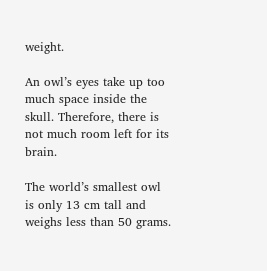weight.

An owl’s eyes take up too much space inside the skull. Therefore, there is not much room left for its brain.

The world’s smallest owl is only 13 cm tall and weighs less than 50 grams.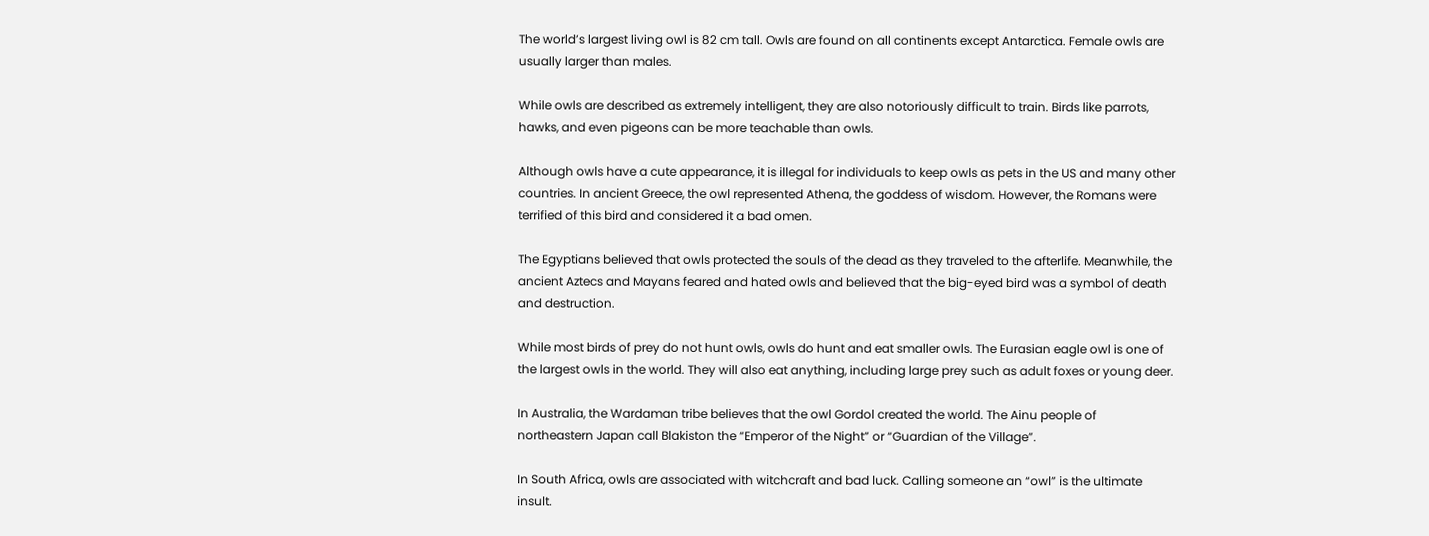The world’s largest living owl is 82 cm tall. Owls are found on all continents except Antarctica. Female owls are usually larger than males.

While owls are described as extremely intelligent, they are also notoriously difficult to train. Birds like parrots, hawks, and even pigeons can be more teachable than owls.

Although owls have a cute appearance, it is illegal for individuals to keep owls as pets in the US and many other countries. In ancient Greece, the owl represented Athena, the goddess of wisdom. However, the Romans were terrified of this bird and considered it a bad omen.

The Egyptians believed that owls protected the souls of the dead as they traveled to the afterlife. Meanwhile, the ancient Aztecs and Mayans feared and hated owls and believed that the big-eyed bird was a symbol of death and destruction.

While most birds of prey do not hunt owls, owls do hunt and eat smaller owls. The Eurasian eagle owl is one of the largest owls in the world. They will also eat anything, including large prey such as adult foxes or young deer.

In Australia, the Wardaman tribe believes that the owl Gordol created the world. The Ainu people of northeastern Japan call Blakiston the “Emperor of the Night” or “Guardian of the Village”.

In South Africa, owls are associated with witchcraft and bad luck. Calling someone an “owl” is the ultimate insult.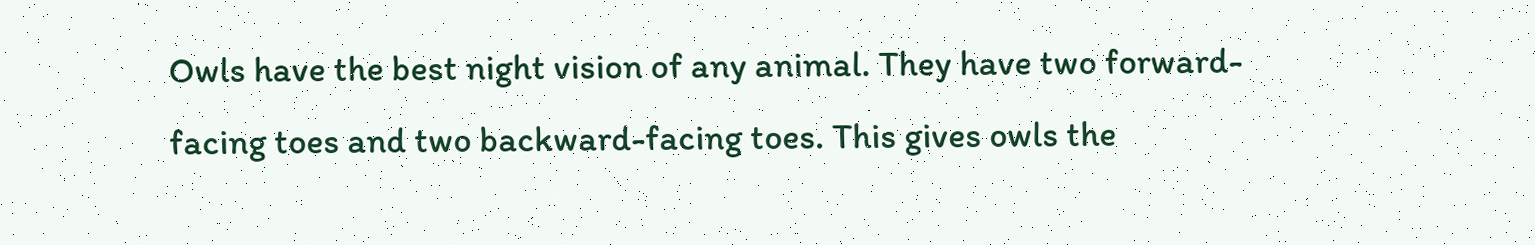Owls have the best night vision of any animal. They have two forward-facing toes and two backward-facing toes. This gives owls the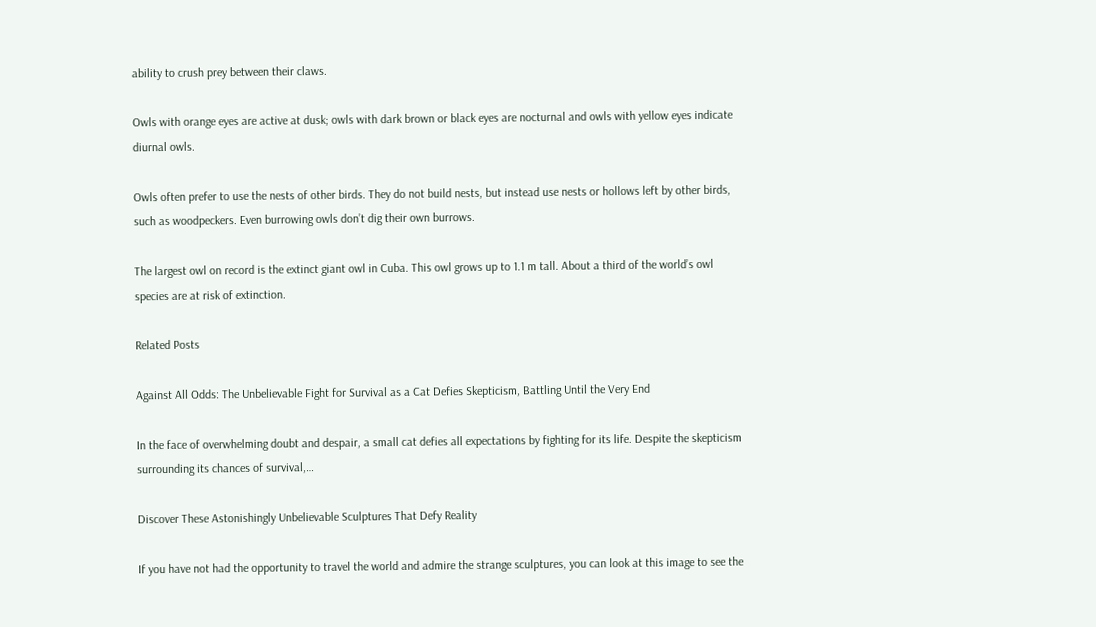ability to crush prey between their claws.

Owls with orange eyes are active at dusk; owls with dark brown or black eyes are nocturnal and owls with yellow eyes indicate diurnal owls.

Owls often prefer to use the nests of other birds. They do not build nests, but instead use nests or hollows left by other birds, such as woodpeckers. Even burrowing owls don’t dig their own burrows.

The largest owl on record is the extinct giant owl in Cuba. This owl grows up to 1.1 m tall. About a third of the world’s owl species are at risk of extinction.

Related Posts

Against All Odds: The Unbelievable Fight for Survival as a Cat Defies Skepticism, Battling Until the Very End

In the face of overwhelming doubt and despair, a small cat defies all expectations by fighting for its life. Despite the skepticism surrounding its chances of survival,…

Discover These Astonishingly Unbelievable Sculptures That Defy Reality

If you have not had the opportunity to travel the world and admire the strange sculptures, you can look at this image to see the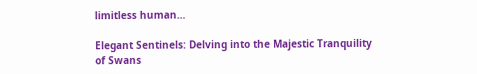limitless human…

Elegant Sentinels: Delving into the Majestic Tranquility of Swans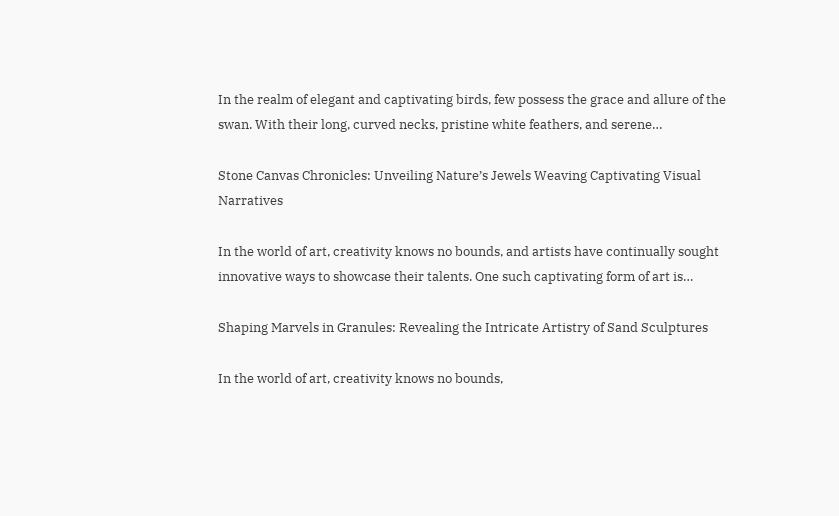In the realm of elegant and captivating birds, few possess the grace and allure of the swan. With their long, curved necks, pristine white feathers, and serene…

Stone Canvas Chronicles: Unveiling Nature’s Jewels Weaving Captivating Visual Narratives

In the world of art, creativity knows no bounds, and artists have continually sought innovative ways to showcase their talents. One such captivating form of art is…

Shaping Marvels in Granules: Revealing the Intricate Artistry of Sand Sculptures

In the world of art, creativity knows no bounds,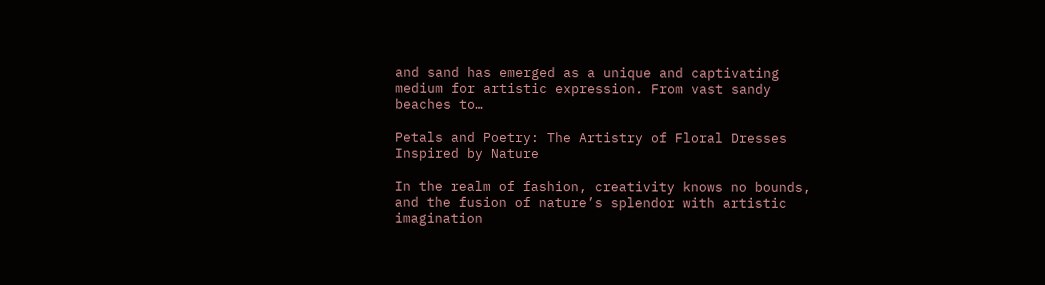and sand has emerged as a unique and captivating medium for artistic expression. From vast sandy beaches to…

Petals and Poetry: The Artistry of Floral Dresses Inspired by Nature

In the realm of fashion, creativity knows no bounds, and the fusion of nature’s splendor with artistic imagination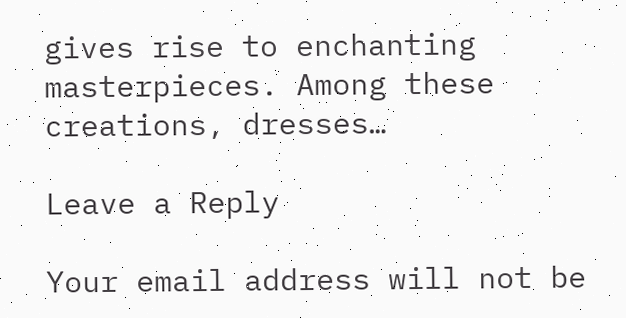gives rise to enchanting masterpieces. Among these creations, dresses…

Leave a Reply

Your email address will not be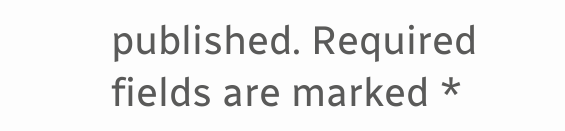published. Required fields are marked *